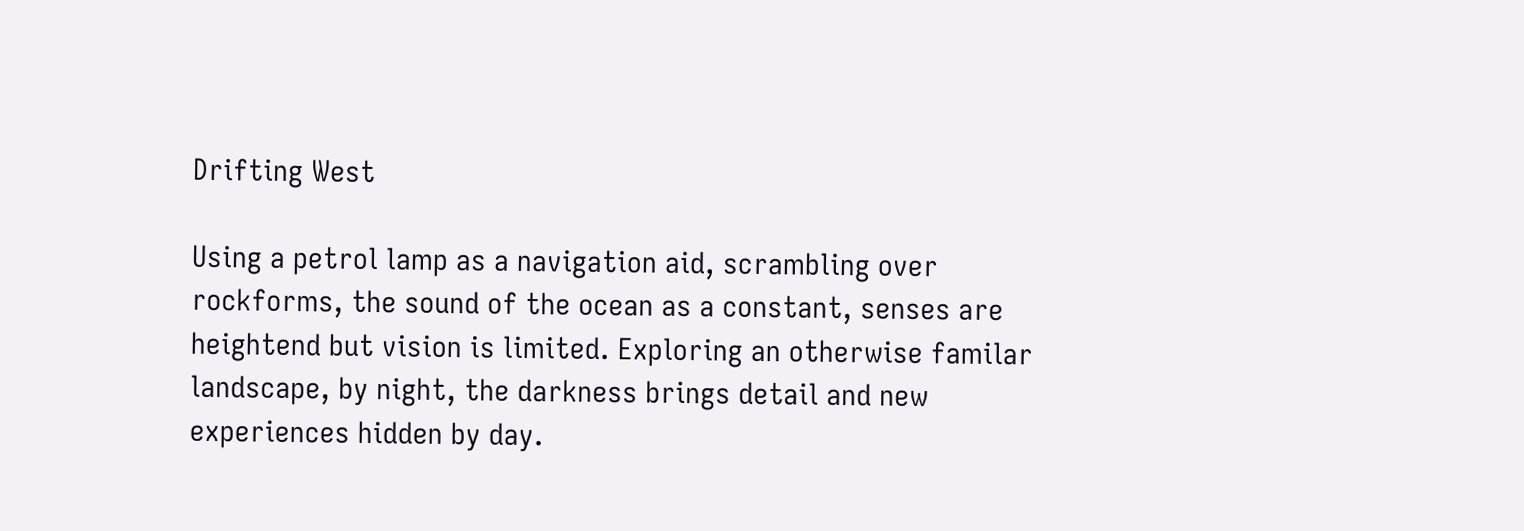Drifting West

Using a petrol lamp as a navigation aid, scrambling over rockforms, the sound of the ocean as a constant, senses are heightend but vision is limited. Exploring an otherwise familar landscape, by night, the darkness brings detail and new experiences hidden by day.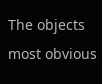The objects most obvious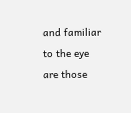and familiar to the eye are those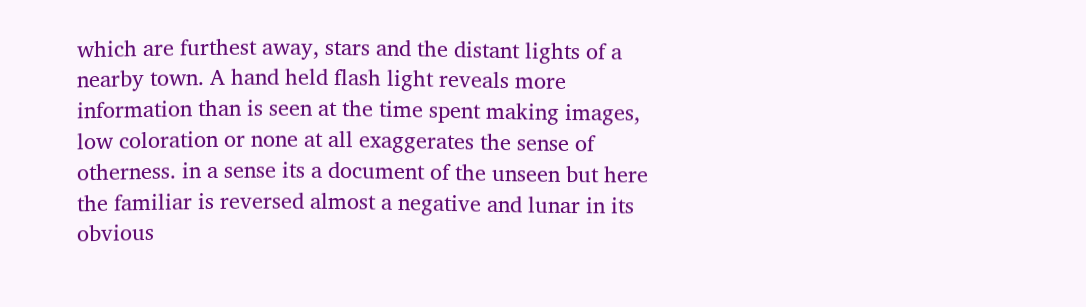which are furthest away, stars and the distant lights of a nearby town. A hand held flash light reveals more information than is seen at the time spent making images, low coloration or none at all exaggerates the sense of otherness. in a sense its a document of the unseen but here the familiar is reversed almost a negative and lunar in its obvious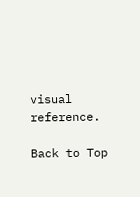visual reference.

Back to Top